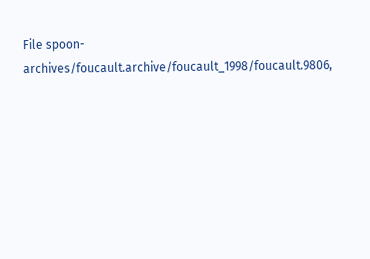File spoon-archives/foucault.archive/foucault_1998/foucault.9806,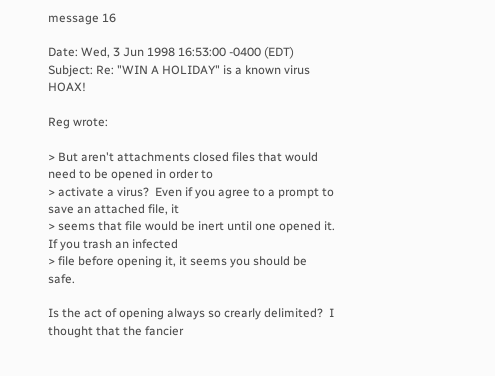message 16

Date: Wed, 3 Jun 1998 16:53:00 -0400 (EDT)
Subject: Re: "WIN A HOLIDAY" is a known virus HOAX!

Reg wrote:

> But aren't attachments closed files that would need to be opened in order to
> activate a virus?  Even if you agree to a prompt to save an attached file, it
> seems that file would be inert until one opened it.  If you trash an infected
> file before opening it, it seems you should be safe.

Is the act of opening always so crearly delimited?  I thought that the fancier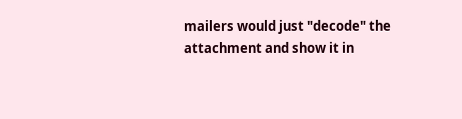mailers would just "decode" the attachment and show it in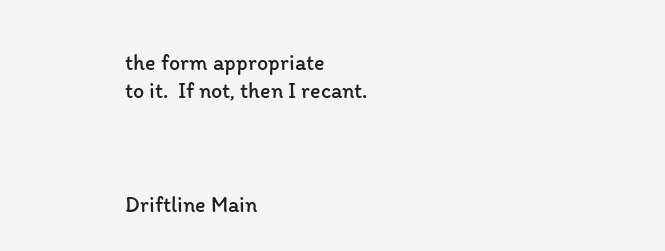the form appropriate
to it.  If not, then I recant.



Driftline Main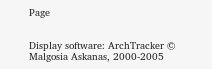Page


Display software: ArchTracker © Malgosia Askanas, 2000-2005